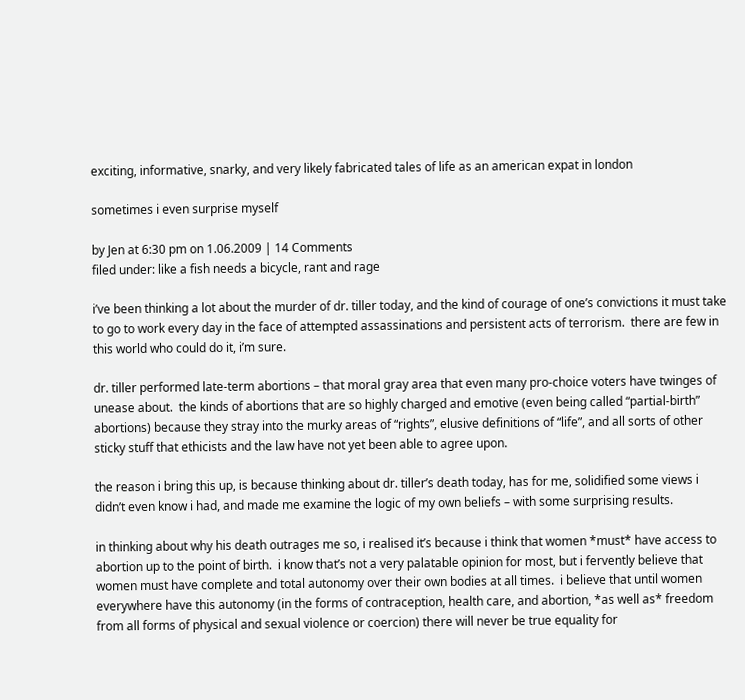exciting, informative, snarky, and very likely fabricated tales of life as an american expat in london

sometimes i even surprise myself

by Jen at 6:30 pm on 1.06.2009 | 14 Comments
filed under: like a fish needs a bicycle, rant and rage

i’ve been thinking a lot about the murder of dr. tiller today, and the kind of courage of one’s convictions it must take to go to work every day in the face of attempted assassinations and persistent acts of terrorism.  there are few in this world who could do it, i’m sure.

dr. tiller performed late-term abortions – that moral gray area that even many pro-choice voters have twinges of unease about.  the kinds of abortions that are so highly charged and emotive (even being called “partial-birth” abortions) because they stray into the murky areas of “rights”, elusive definitions of “life”, and all sorts of other sticky stuff that ethicists and the law have not yet been able to agree upon.

the reason i bring this up, is because thinking about dr. tiller’s death today, has for me, solidified some views i didn’t even know i had, and made me examine the logic of my own beliefs – with some surprising results.

in thinking about why his death outrages me so, i realised it’s because i think that women *must* have access to abortion up to the point of birth.  i know that’s not a very palatable opinion for most, but i fervently believe that women must have complete and total autonomy over their own bodies at all times.  i believe that until women everywhere have this autonomy (in the forms of contraception, health care, and abortion, *as well as* freedom from all forms of physical and sexual violence or coercion) there will never be true equality for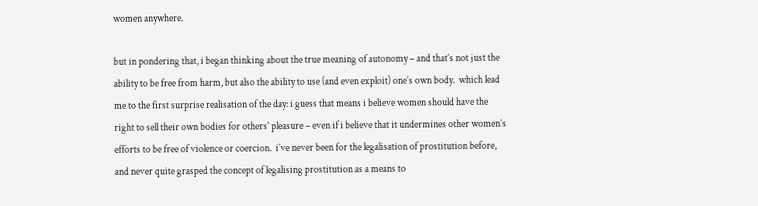women anywhere.

but in pondering that, i began thinking about the true meaning of autonomy – and that’s not just the ability to be free from harm, but also the ability to use (and even exploit) one’s own body.  which lead me to the first surprise realisation of the day: i guess that means i believe women should have the right to sell their own bodies for others’ pleasure – even if i believe that it undermines other women’s efforts to be free of violence or coercion.  i’ve never been for the legalisation of prostitution before, and never quite grasped the concept of legalising prostitution as a means to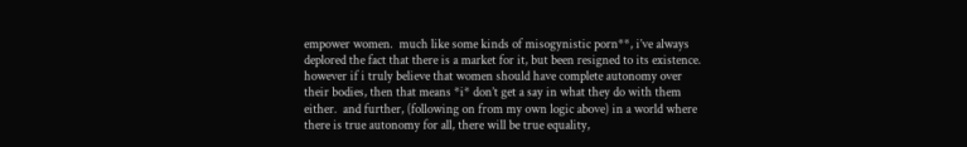empower women.  much like some kinds of misogynistic porn**, i’ve always deplored the fact that there is a market for it, but been resigned to its existence.  however if i truly believe that women should have complete autonomy over their bodies, then that means *i* don’t get a say in what they do with them either.  and further, (following on from my own logic above) in a world where there is true autonomy for all, there will be true equality,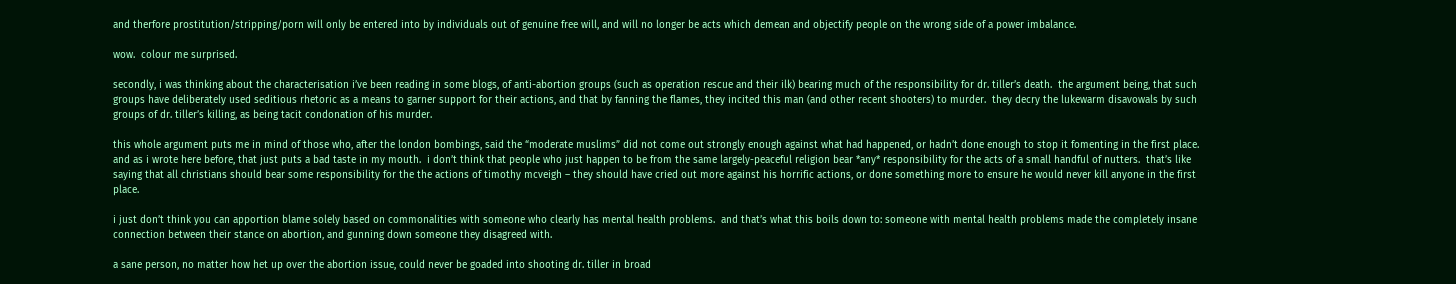and therfore prostitution/stripping/porn will only be entered into by individuals out of genuine free will, and will no longer be acts which demean and objectify people on the wrong side of a power imbalance.

wow.  colour me surprised.

secondly, i was thinking about the characterisation i’ve been reading in some blogs, of anti-abortion groups (such as operation rescue and their ilk) bearing much of the responsibility for dr. tiller’s death.  the argument being, that such groups have deliberately used seditious rhetoric as a means to garner support for their actions, and that by fanning the flames, they incited this man (and other recent shooters) to murder.  they decry the lukewarm disavowals by such groups of dr. tiller’s killing, as being tacit condonation of his murder.

this whole argument puts me in mind of those who, after the london bombings, said the “moderate muslims” did not come out strongly enough against what had happened, or hadn’t done enough to stop it fomenting in the first place.  and as i wrote here before, that just puts a bad taste in my mouth.  i don’t think that people who just happen to be from the same largely-peaceful religion bear *any* responsibility for the acts of a small handful of nutters.  that’s like saying that all christians should bear some responsibility for the the actions of timothy mcveigh – they should have cried out more against his horrific actions, or done something more to ensure he would never kill anyone in the first place.

i just don’t think you can apportion blame solely based on commonalities with someone who clearly has mental health problems.  and that’s what this boils down to: someone with mental health problems made the completely insane connection between their stance on abortion, and gunning down someone they disagreed with.

a sane person, no matter how het up over the abortion issue, could never be goaded into shooting dr. tiller in broad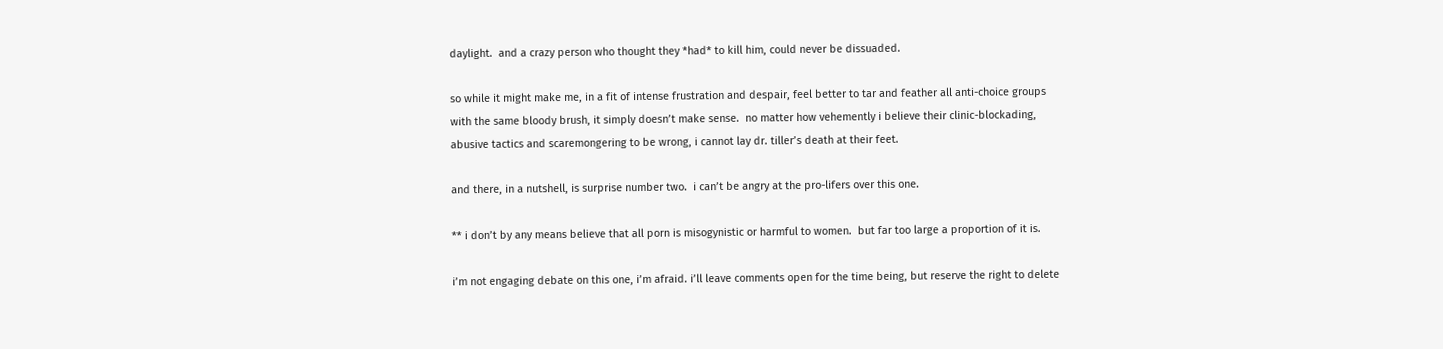daylight.  and a crazy person who thought they *had* to kill him, could never be dissuaded.

so while it might make me, in a fit of intense frustration and despair, feel better to tar and feather all anti-choice groups with the same bloody brush, it simply doesn’t make sense.  no matter how vehemently i believe their clinic-blockading, abusive tactics and scaremongering to be wrong, i cannot lay dr. tiller’s death at their feet.

and there, in a nutshell, is surprise number two.  i can’t be angry at the pro-lifers over this one.

** i don’t by any means believe that all porn is misogynistic or harmful to women.  but far too large a proportion of it is.

i’m not engaging debate on this one, i’m afraid. i’ll leave comments open for the time being, but reserve the right to delete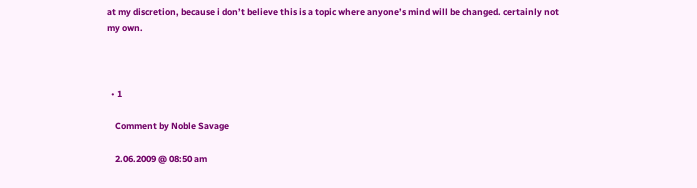at my discretion, because i don’t believe this is a topic where anyone’s mind will be changed. certainly not my own.



  • 1

    Comment by Noble Savage

    2.06.2009 @ 08:50 am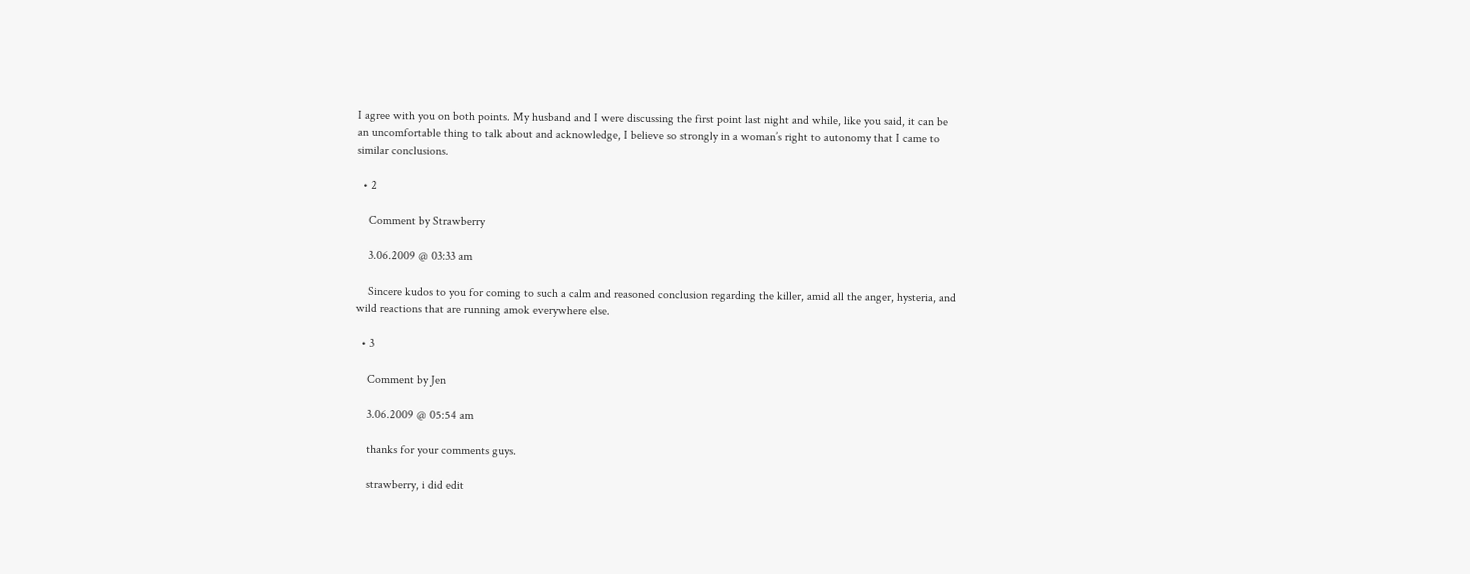I agree with you on both points. My husband and I were discussing the first point last night and while, like you said, it can be an uncomfortable thing to talk about and acknowledge, I believe so strongly in a woman’s right to autonomy that I came to similar conclusions.

  • 2

    Comment by Strawberry

    3.06.2009 @ 03:33 am

    Sincere kudos to you for coming to such a calm and reasoned conclusion regarding the killer, amid all the anger, hysteria, and wild reactions that are running amok everywhere else.

  • 3

    Comment by Jen

    3.06.2009 @ 05:54 am

    thanks for your comments guys.

    strawberry, i did edit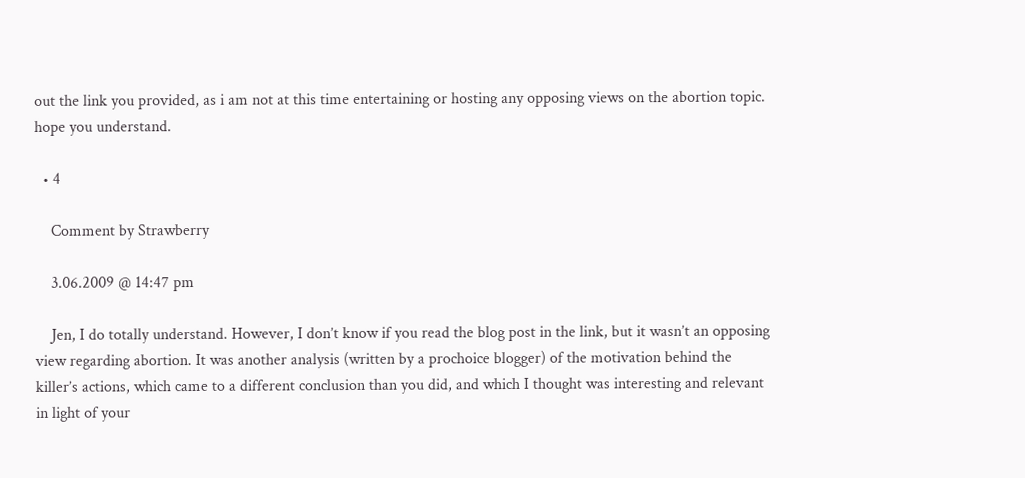out the link you provided, as i am not at this time entertaining or hosting any opposing views on the abortion topic. hope you understand.

  • 4

    Comment by Strawberry

    3.06.2009 @ 14:47 pm

    Jen, I do totally understand. However, I don’t know if you read the blog post in the link, but it wasn’t an opposing view regarding abortion. It was another analysis (written by a prochoice blogger) of the motivation behind the killer’s actions, which came to a different conclusion than you did, and which I thought was interesting and relevant in light of your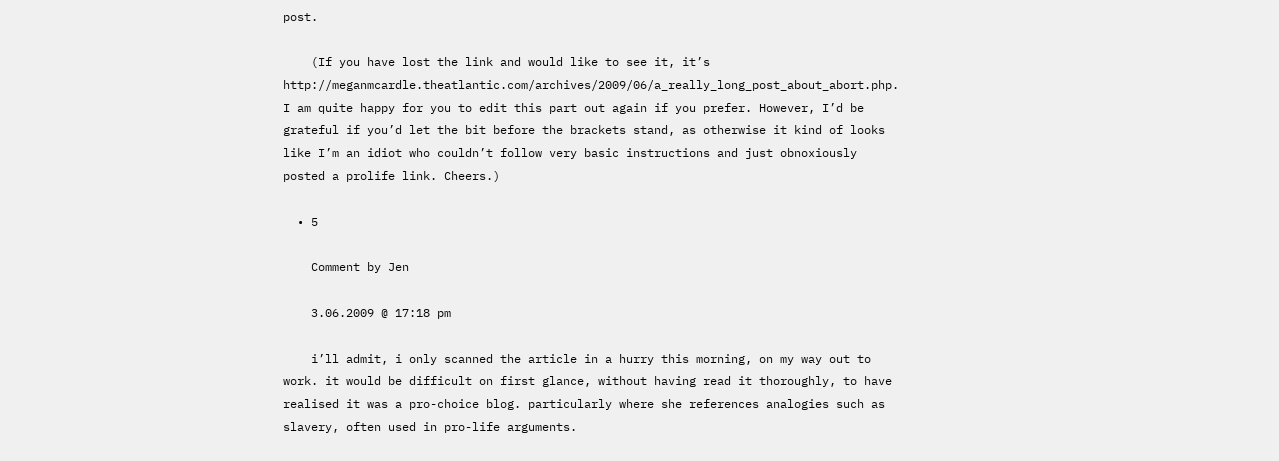post.

    (If you have lost the link and would like to see it, it’s http://meganmcardle.theatlantic.com/archives/2009/06/a_really_long_post_about_abort.php. I am quite happy for you to edit this part out again if you prefer. However, I’d be grateful if you’d let the bit before the brackets stand, as otherwise it kind of looks like I’m an idiot who couldn’t follow very basic instructions and just obnoxiously posted a prolife link. Cheers.)

  • 5

    Comment by Jen

    3.06.2009 @ 17:18 pm

    i’ll admit, i only scanned the article in a hurry this morning, on my way out to work. it would be difficult on first glance, without having read it thoroughly, to have realised it was a pro-choice blog. particularly where she references analogies such as slavery, often used in pro-life arguments.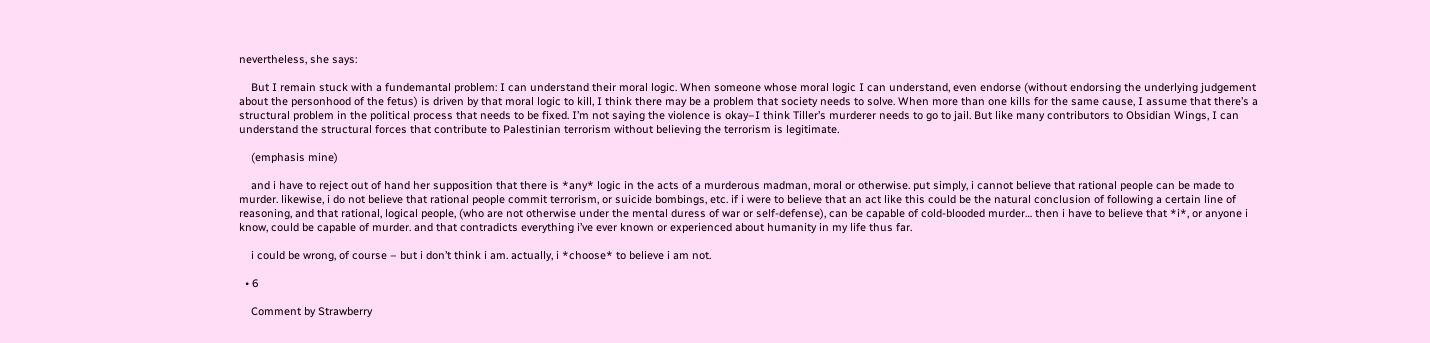nevertheless, she says:

    But I remain stuck with a fundemantal problem: I can understand their moral logic. When someone whose moral logic I can understand, even endorse (without endorsing the underlying judgement about the personhood of the fetus) is driven by that moral logic to kill, I think there may be a problem that society needs to solve. When more than one kills for the same cause, I assume that there’s a structural problem in the political process that needs to be fixed. I’m not saying the violence is okay–I think Tiller’s murderer needs to go to jail. But like many contributors to Obsidian Wings, I can understand the structural forces that contribute to Palestinian terrorism without believing the terrorism is legitimate.

    (emphasis mine)

    and i have to reject out of hand her supposition that there is *any* logic in the acts of a murderous madman, moral or otherwise. put simply, i cannot believe that rational people can be made to murder. likewise, i do not believe that rational people commit terrorism, or suicide bombings, etc. if i were to believe that an act like this could be the natural conclusion of following a certain line of reasoning, and that rational, logical people, (who are not otherwise under the mental duress of war or self-defense), can be capable of cold-blooded murder… then i have to believe that *i*, or anyone i know, could be capable of murder. and that contradicts everything i’ve ever known or experienced about humanity in my life thus far.

    i could be wrong, of course – but i don’t think i am. actually, i *choose* to believe i am not.

  • 6

    Comment by Strawberry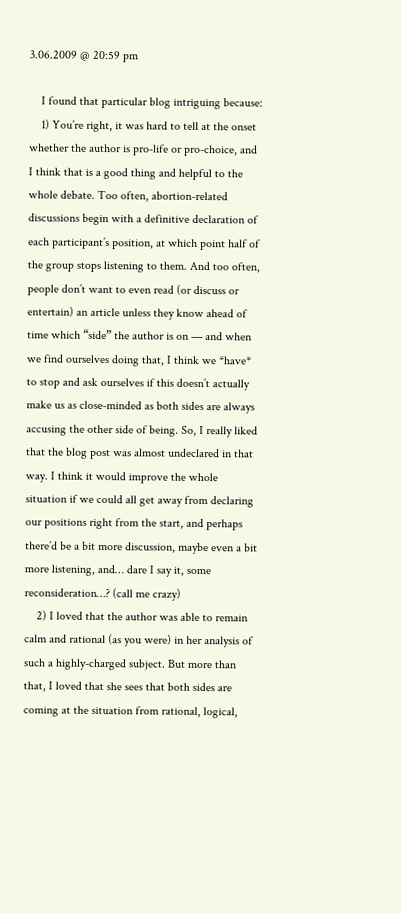3.06.2009 @ 20:59 pm

    I found that particular blog intriguing because:
    1) You’re right, it was hard to tell at the onset whether the author is pro-life or pro-choice, and I think that is a good thing and helpful to the whole debate. Too often, abortion-related discussions begin with a definitive declaration of each participant’s position, at which point half of the group stops listening to them. And too often, people don’t want to even read (or discuss or entertain) an article unless they know ahead of time which “side” the author is on — and when we find ourselves doing that, I think we *have* to stop and ask ourselves if this doesn’t actually make us as close-minded as both sides are always accusing the other side of being. So, I really liked that the blog post was almost undeclared in that way. I think it would improve the whole situation if we could all get away from declaring our positions right from the start, and perhaps there’d be a bit more discussion, maybe even a bit more listening, and… dare I say it, some reconsideration…? (call me crazy)
    2) I loved that the author was able to remain calm and rational (as you were) in her analysis of such a highly-charged subject. But more than that, I loved that she sees that both sides are coming at the situation from rational, logical,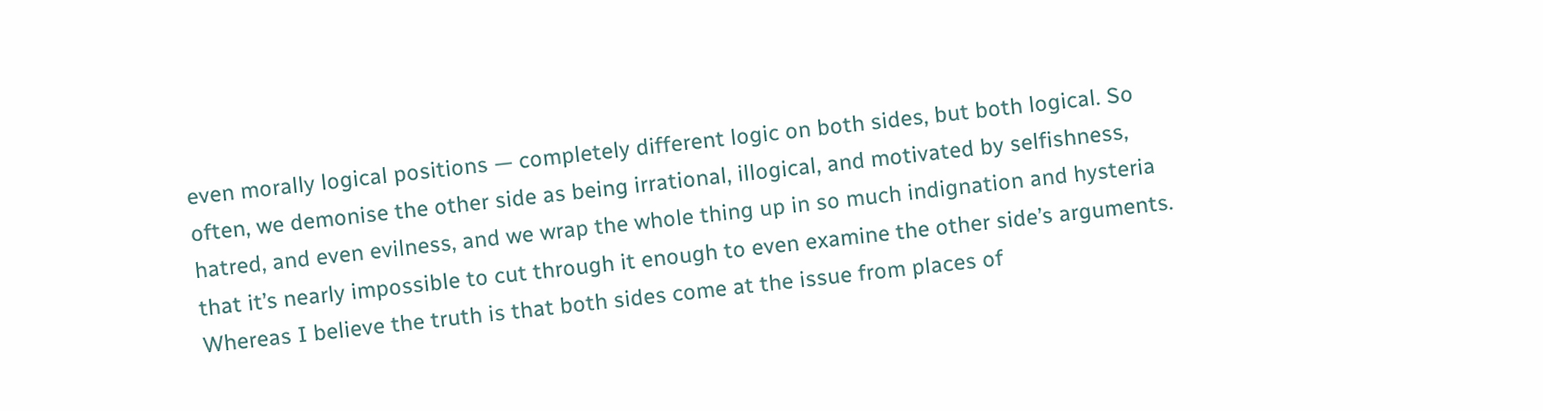even morally logical positions — completely different logic on both sides, but both logical. So often, we demonise the other side as being irrational, illogical, and motivated by selfishness, hatred, and even evilness, and we wrap the whole thing up in so much indignation and hysteria that it’s nearly impossible to cut through it enough to even examine the other side’s arguments. Whereas I believe the truth is that both sides come at the issue from places of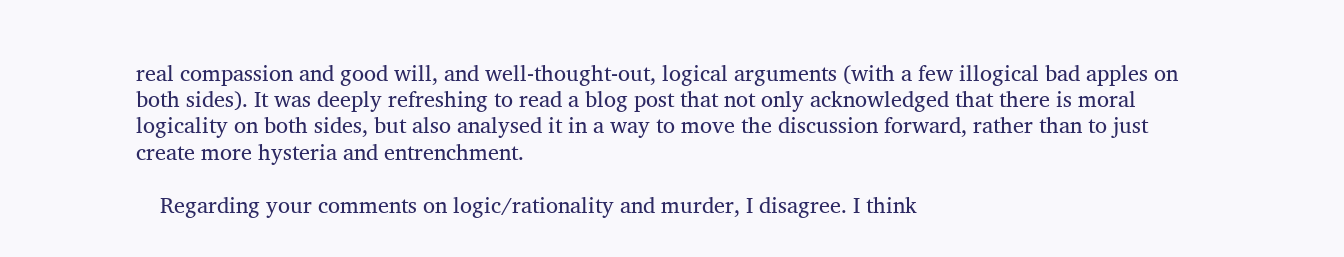real compassion and good will, and well-thought-out, logical arguments (with a few illogical bad apples on both sides). It was deeply refreshing to read a blog post that not only acknowledged that there is moral logicality on both sides, but also analysed it in a way to move the discussion forward, rather than to just create more hysteria and entrenchment.

    Regarding your comments on logic/rationality and murder, I disagree. I think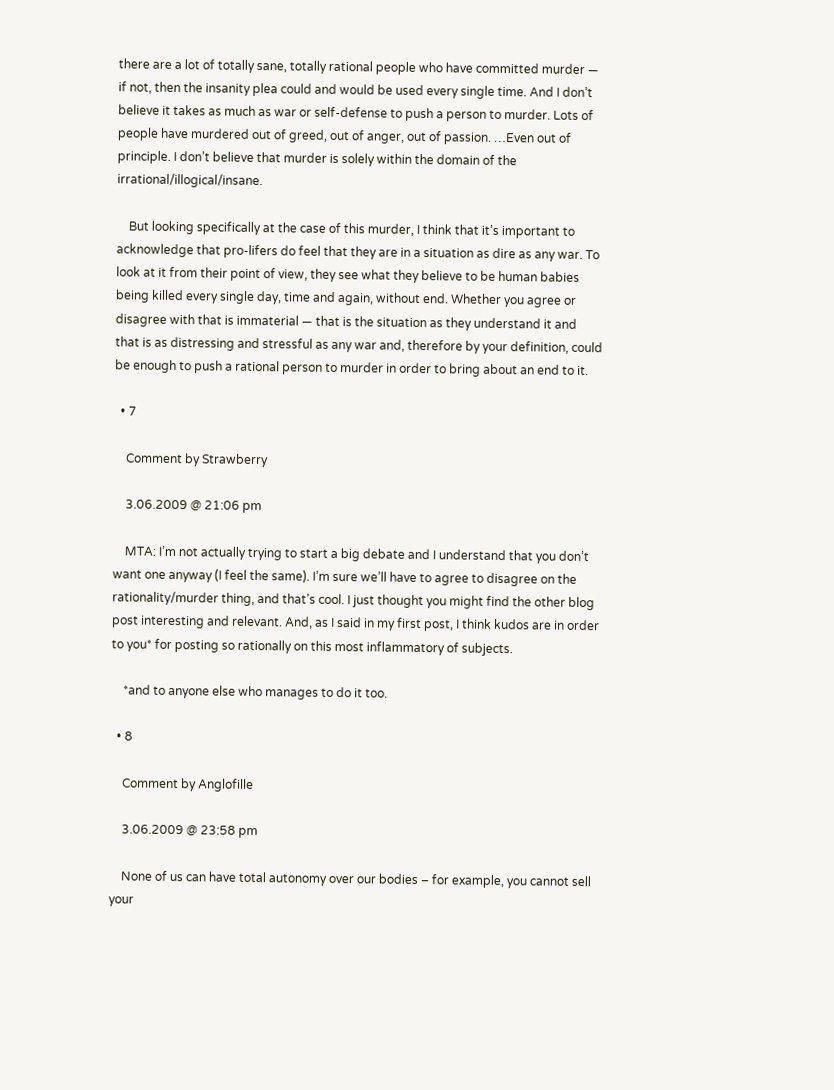there are a lot of totally sane, totally rational people who have committed murder — if not, then the insanity plea could and would be used every single time. And I don’t believe it takes as much as war or self-defense to push a person to murder. Lots of people have murdered out of greed, out of anger, out of passion. …Even out of principle. I don’t believe that murder is solely within the domain of the irrational/illogical/insane.

    But looking specifically at the case of this murder, I think that it’s important to acknowledge that pro-lifers do feel that they are in a situation as dire as any war. To look at it from their point of view, they see what they believe to be human babies being killed every single day, time and again, without end. Whether you agree or disagree with that is immaterial — that is the situation as they understand it and that is as distressing and stressful as any war and, therefore by your definition, could be enough to push a rational person to murder in order to bring about an end to it.

  • 7

    Comment by Strawberry

    3.06.2009 @ 21:06 pm

    MTA: I’m not actually trying to start a big debate and I understand that you don’t want one anyway (I feel the same). I’m sure we’ll have to agree to disagree on the rationality/murder thing, and that’s cool. I just thought you might find the other blog post interesting and relevant. And, as I said in my first post, I think kudos are in order to you* for posting so rationally on this most inflammatory of subjects.

    *and to anyone else who manages to do it too.

  • 8

    Comment by Anglofille

    3.06.2009 @ 23:58 pm

    None of us can have total autonomy over our bodies – for example, you cannot sell your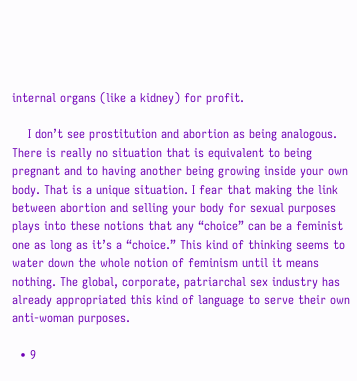internal organs (like a kidney) for profit.

    I don’t see prostitution and abortion as being analogous. There is really no situation that is equivalent to being pregnant and to having another being growing inside your own body. That is a unique situation. I fear that making the link between abortion and selling your body for sexual purposes plays into these notions that any “choice” can be a feminist one as long as it’s a “choice.” This kind of thinking seems to water down the whole notion of feminism until it means nothing. The global, corporate, patriarchal sex industry has already appropriated this kind of language to serve their own anti-woman purposes.

  • 9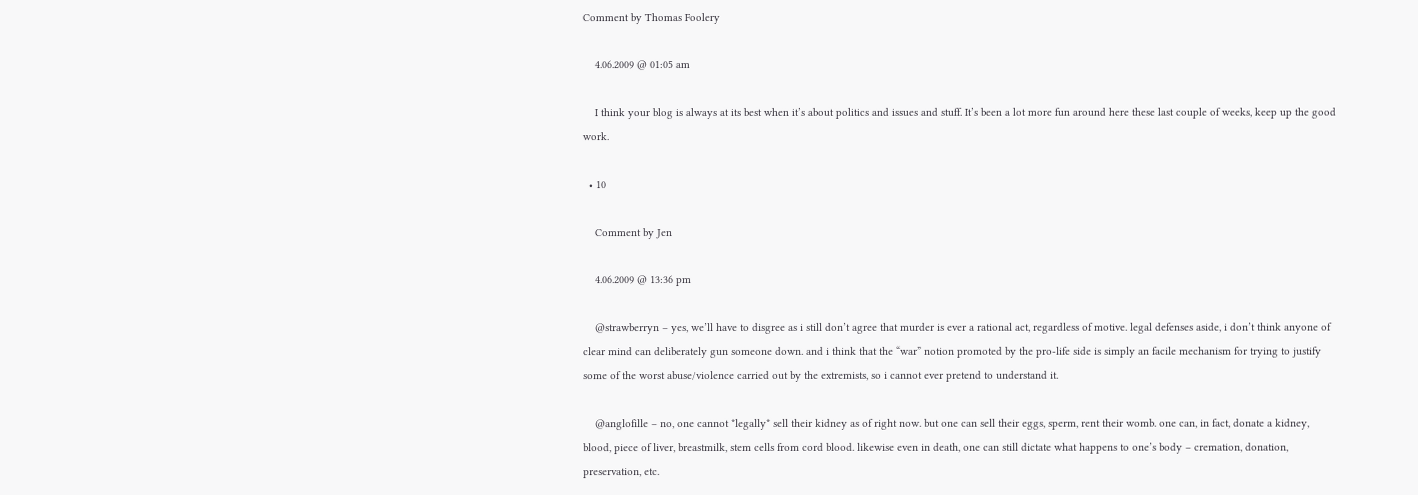Comment by Thomas Foolery

    4.06.2009 @ 01:05 am

    I think your blog is always at its best when it’s about politics and issues and stuff. It’s been a lot more fun around here these last couple of weeks, keep up the good work.

  • 10

    Comment by Jen

    4.06.2009 @ 13:36 pm

    @strawberryn – yes, we’ll have to disgree as i still don’t agree that murder is ever a rational act, regardless of motive. legal defenses aside, i don’t think anyone of clear mind can deliberately gun someone down. and i think that the “war” notion promoted by the pro-life side is simply an facile mechanism for trying to justify some of the worst abuse/violence carried out by the extremists, so i cannot ever pretend to understand it.

    @anglofille – no, one cannot *legally* sell their kidney as of right now. but one can sell their eggs, sperm, rent their womb. one can, in fact, donate a kidney, blood, piece of liver, breastmilk, stem cells from cord blood. likewise even in death, one can still dictate what happens to one’s body – cremation, donation, preservation, etc.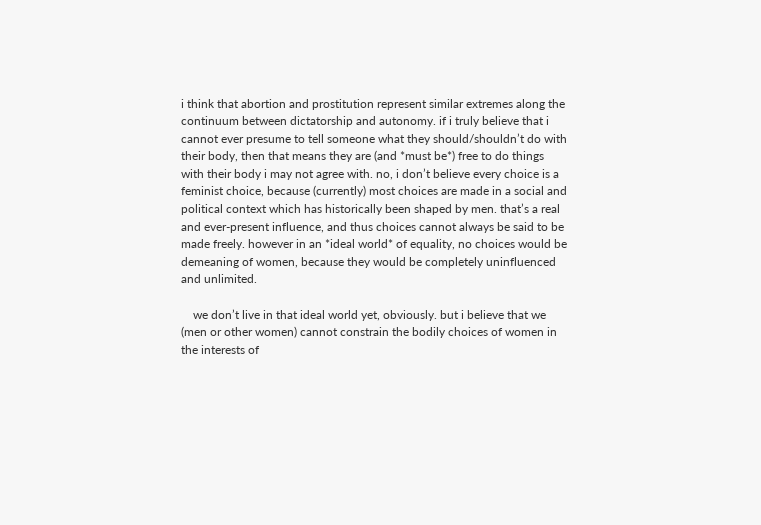i think that abortion and prostitution represent similar extremes along the continuum between dictatorship and autonomy. if i truly believe that i cannot ever presume to tell someone what they should/shouldn’t do with their body, then that means they are (and *must be*) free to do things with their body i may not agree with. no, i don’t believe every choice is a feminist choice, because (currently) most choices are made in a social and political context which has historically been shaped by men. that’s a real and ever-present influence, and thus choices cannot always be said to be made freely. however in an *ideal world* of equality, no choices would be demeaning of women, because they would be completely uninfluenced and unlimited.

    we don’t live in that ideal world yet, obviously. but i believe that we (men or other women) cannot constrain the bodily choices of women in the interests of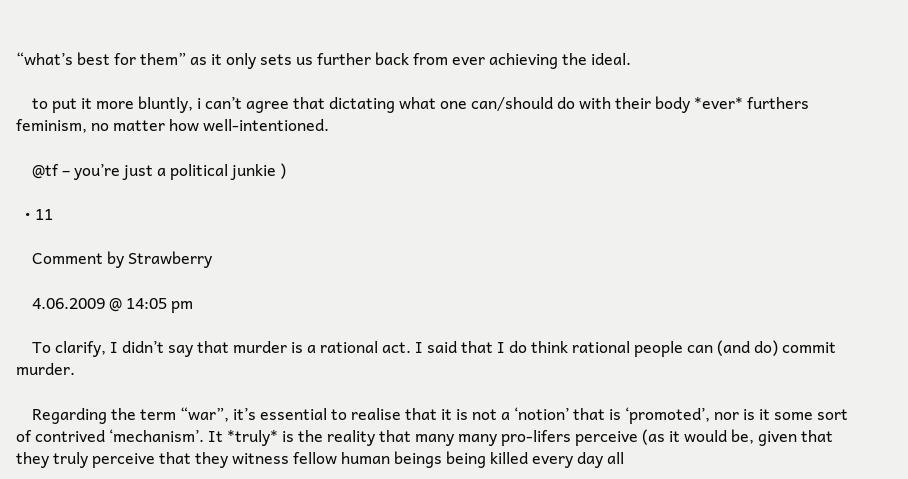“what’s best for them” as it only sets us further back from ever achieving the ideal.

    to put it more bluntly, i can’t agree that dictating what one can/should do with their body *ever* furthers feminism, no matter how well-intentioned.

    @tf – you’re just a political junkie )

  • 11

    Comment by Strawberry

    4.06.2009 @ 14:05 pm

    To clarify, I didn’t say that murder is a rational act. I said that I do think rational people can (and do) commit murder.

    Regarding the term “war”, it’s essential to realise that it is not a ‘notion’ that is ‘promoted’, nor is it some sort of contrived ‘mechanism’. It *truly* is the reality that many many pro-lifers perceive (as it would be, given that they truly perceive that they witness fellow human beings being killed every day all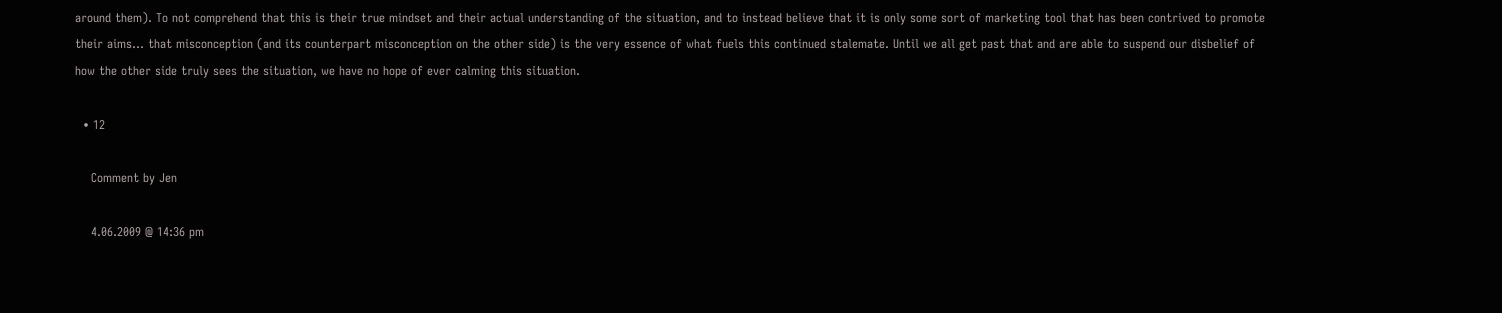around them). To not comprehend that this is their true mindset and their actual understanding of the situation, and to instead believe that it is only some sort of marketing tool that has been contrived to promote their aims… that misconception (and its counterpart misconception on the other side) is the very essence of what fuels this continued stalemate. Until we all get past that and are able to suspend our disbelief of how the other side truly sees the situation, we have no hope of ever calming this situation.

  • 12

    Comment by Jen

    4.06.2009 @ 14:36 pm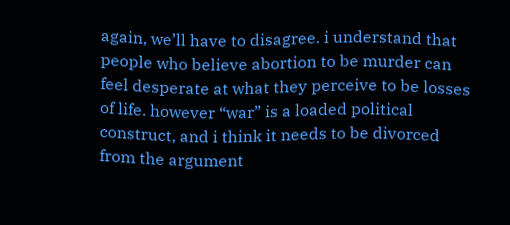again, we’ll have to disagree. i understand that people who believe abortion to be murder can feel desperate at what they perceive to be losses of life. however “war” is a loaded political construct, and i think it needs to be divorced from the argument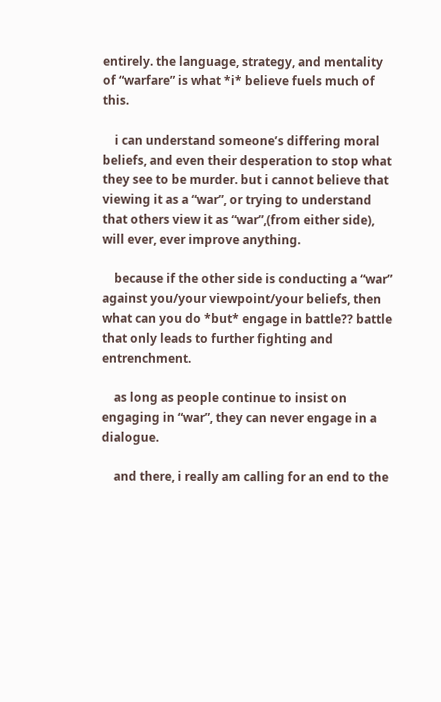entirely. the language, strategy, and mentality of “warfare” is what *i* believe fuels much of this.

    i can understand someone’s differing moral beliefs, and even their desperation to stop what they see to be murder. but i cannot believe that viewing it as a “war”, or trying to understand that others view it as “war”,(from either side), will ever, ever improve anything.

    because if the other side is conducting a “war” against you/your viewpoint/your beliefs, then what can you do *but* engage in battle?? battle that only leads to further fighting and entrenchment.

    as long as people continue to insist on engaging in “war”, they can never engage in a dialogue.

    and there, i really am calling for an end to the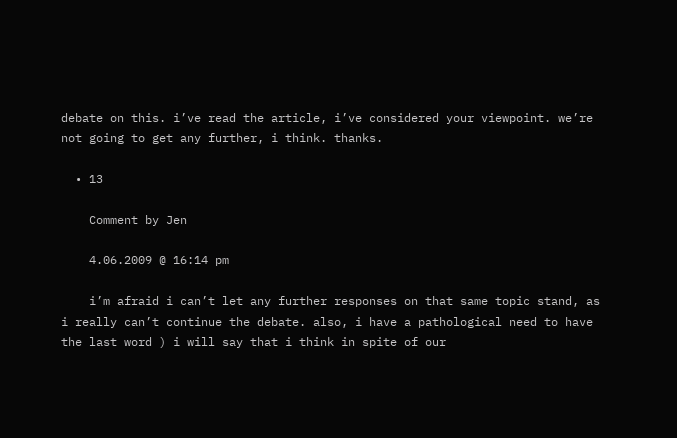debate on this. i’ve read the article, i’ve considered your viewpoint. we’re not going to get any further, i think. thanks.

  • 13

    Comment by Jen

    4.06.2009 @ 16:14 pm

    i’m afraid i can’t let any further responses on that same topic stand, as i really can’t continue the debate. also, i have a pathological need to have the last word ) i will say that i think in spite of our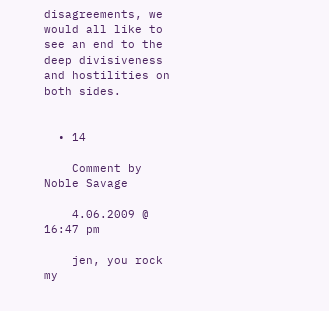disagreements, we would all like to see an end to the deep divisiveness and hostilities on both sides.


  • 14

    Comment by Noble Savage

    4.06.2009 @ 16:47 pm

    jen, you rock my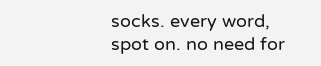socks. every word, spot on. no need for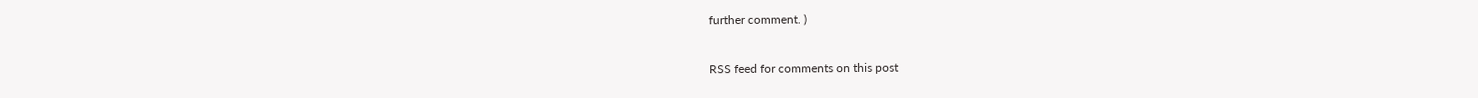further comment. )

RSS feed for comments on this post